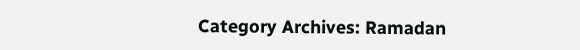Category Archives: Ramadan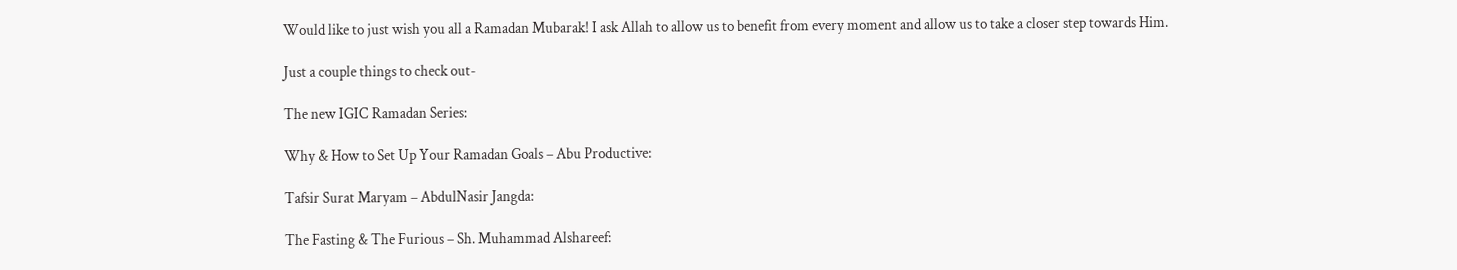Would like to just wish you all a Ramadan Mubarak! I ask Allah to allow us to benefit from every moment and allow us to take a closer step towards Him.

Just a couple things to check out-

The new IGIC Ramadan Series:

Why & How to Set Up Your Ramadan Goals – Abu Productive:

Tafsir Surat Maryam – AbdulNasir Jangda:

The Fasting & The Furious – Sh. Muhammad Alshareef: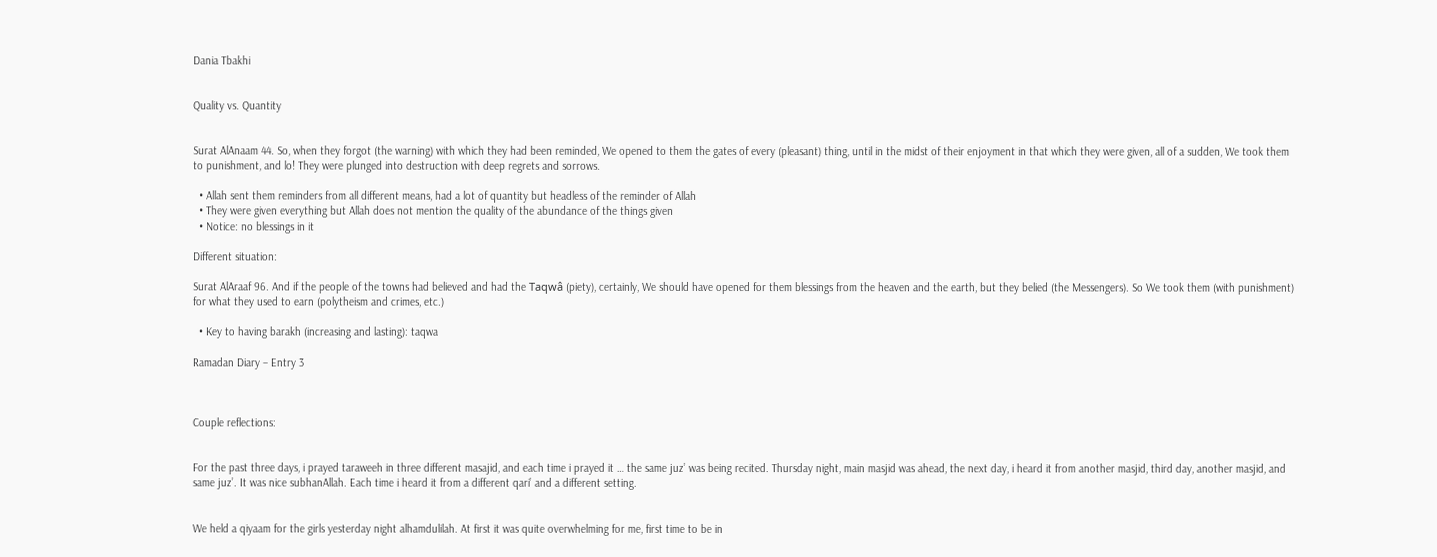Dania Tbakhi


Quality vs. Quantity


Surat AlAnaam 44. So, when they forgot (the warning) with which they had been reminded, We opened to them the gates of every (pleasant) thing, until in the midst of their enjoyment in that which they were given, all of a sudden, We took them to punishment, and lo! They were plunged into destruction with deep regrets and sorrows.

  • Allah sent them reminders from all different means, had a lot of quantity but headless of the reminder of Allah
  • They were given everything but Allah does not mention the quality of the abundance of the things given
  • Notice: no blessings in it

Different situation:

Surat AlAraaf 96. And if the people of the towns had believed and had the Taqwâ (piety), certainly, We should have opened for them blessings from the heaven and the earth, but they belied (the Messengers). So We took them (with punishment) for what they used to earn (polytheism and crimes, etc.)

  • Key to having barakh (increasing and lasting): taqwa

Ramadan Diary – Entry 3



Couple reflections:


For the past three days, i prayed taraweeh in three different masajid, and each time i prayed it … the same juz’ was being recited. Thursday night, main masjid was ahead, the next day, i heard it from another masjid, third day, another masjid, and same juz’. It was nice subhanAllah. Each time i heard it from a different qari’ and a different setting.


We held a qiyaam for the girls yesterday night alhamdulilah. At first it was quite overwhelming for me, first time to be in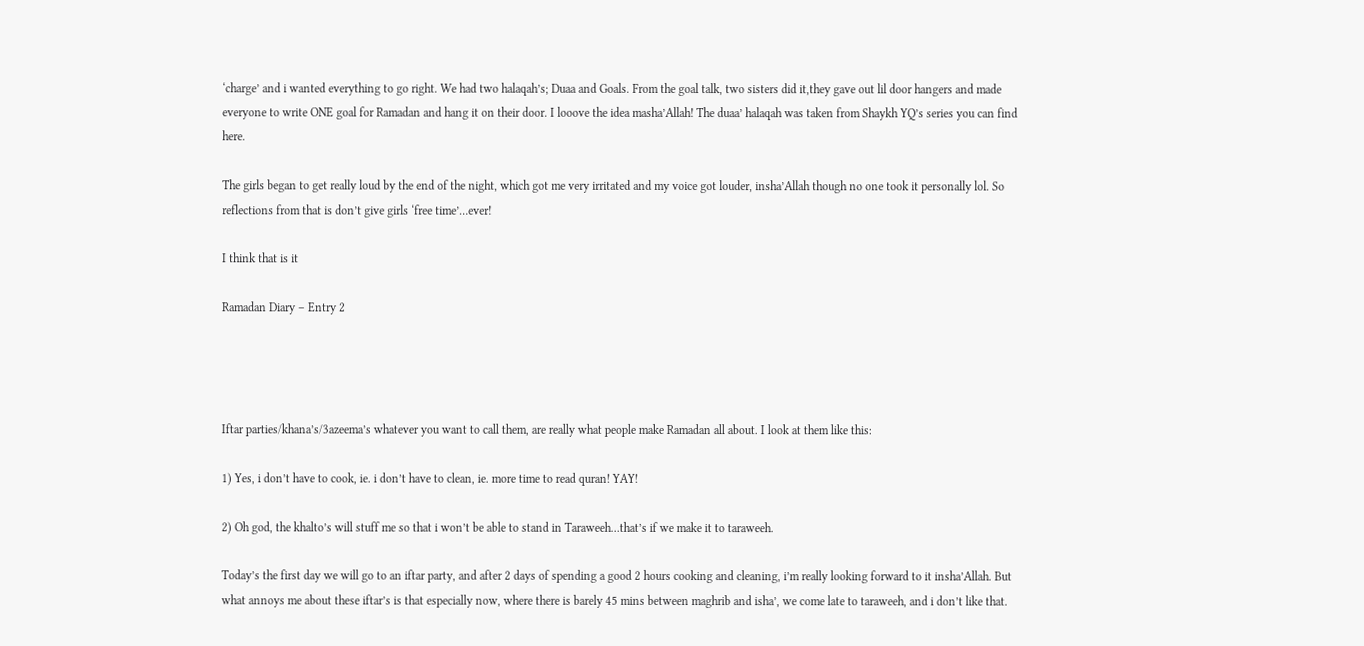‘charge’ and i wanted everything to go right. We had two halaqah’s; Duaa and Goals. From the goal talk, two sisters did it,they gave out lil door hangers and made everyone to write ONE goal for Ramadan and hang it on their door. I looove the idea masha’Allah! The duaa’ halaqah was taken from Shaykh YQ’s series you can find here.

The girls began to get really loud by the end of the night, which got me very irritated and my voice got louder, insha’Allah though no one took it personally lol. So reflections from that is don’t give girls ‘free time’…ever!

I think that is it

Ramadan Diary – Entry 2




Iftar parties/khana’s/3azeema’s whatever you want to call them, are really what people make Ramadan all about. I look at them like this:

1) Yes, i don’t have to cook, ie. i don’t have to clean, ie. more time to read quran! YAY!

2) Oh god, the khalto’s will stuff me so that i won’t be able to stand in Taraweeh…that’s if we make it to taraweeh.

Today’s the first day we will go to an iftar party, and after 2 days of spending a good 2 hours cooking and cleaning, i’m really looking forward to it insha’Allah. But what annoys me about these iftar’s is that especially now, where there is barely 45 mins between maghrib and isha’, we come late to taraweeh, and i don’t like that.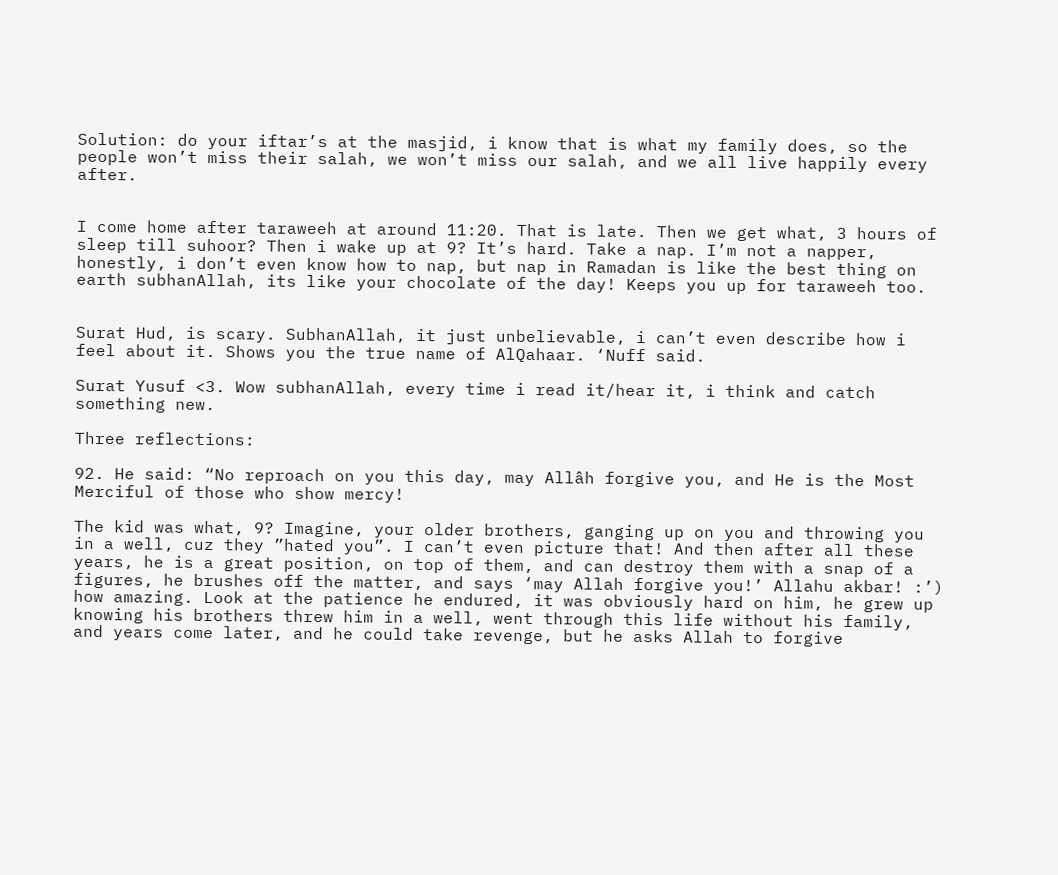Solution: do your iftar’s at the masjid, i know that is what my family does, so the people won’t miss their salah, we won’t miss our salah, and we all live happily every after.


I come home after taraweeh at around 11:20. That is late. Then we get what, 3 hours of sleep till suhoor? Then i wake up at 9? It’s hard. Take a nap. I’m not a napper, honestly, i don’t even know how to nap, but nap in Ramadan is like the best thing on earth subhanAllah, its like your chocolate of the day! Keeps you up for taraweeh too.


Surat Hud, is scary. SubhanAllah, it just unbelievable, i can’t even describe how i feel about it. Shows you the true name of AlQahaar. ‘Nuff said.

Surat Yusuf <3. Wow subhanAllah, every time i read it/hear it, i think and catch something new.

Three reflections:

92. He said: “No reproach on you this day, may Allâh forgive you, and He is the Most Merciful of those who show mercy!

The kid was what, 9? Imagine, your older brothers, ganging up on you and throwing you in a well, cuz they ”hated you”. I can’t even picture that! And then after all these years, he is a great position, on top of them, and can destroy them with a snap of a figures, he brushes off the matter, and says ‘may Allah forgive you!’ Allahu akbar! :’) how amazing. Look at the patience he endured, it was obviously hard on him, he grew up knowing his brothers threw him in a well, went through this life without his family, and years come later, and he could take revenge, but he asks Allah to forgive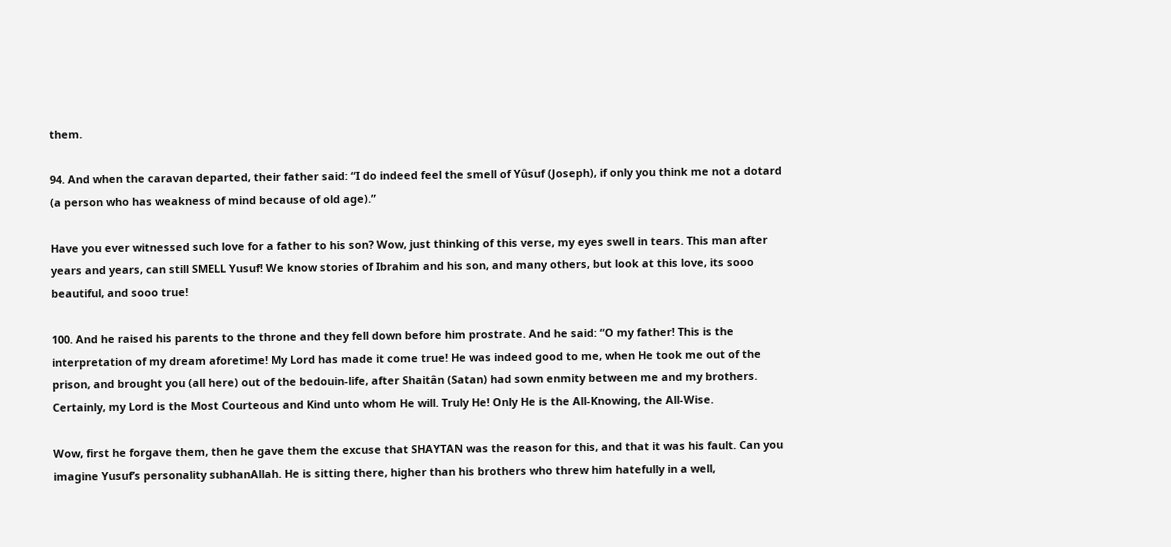them.

94. And when the caravan departed, their father said: “I do indeed feel the smell of Yûsuf (Joseph), if only you think me not a dotard (a person who has weakness of mind because of old age).”

Have you ever witnessed such love for a father to his son? Wow, just thinking of this verse, my eyes swell in tears. This man after years and years, can still SMELL Yusuf! We know stories of Ibrahim and his son, and many others, but look at this love, its sooo beautiful, and sooo true!

100. And he raised his parents to the throne and they fell down before him prostrate. And he said: “O my father! This is the interpretation of my dream aforetime! My Lord has made it come true! He was indeed good to me, when He took me out of the prison, and brought you (all here) out of the bedouin-life, after Shaitân (Satan) had sown enmity between me and my brothers. Certainly, my Lord is the Most Courteous and Kind unto whom He will. Truly He! Only He is the All-Knowing, the All-Wise.

Wow, first he forgave them, then he gave them the excuse that SHAYTAN was the reason for this, and that it was his fault. Can you imagine Yusuf’s personality subhanAllah. He is sitting there, higher than his brothers who threw him hatefully in a well,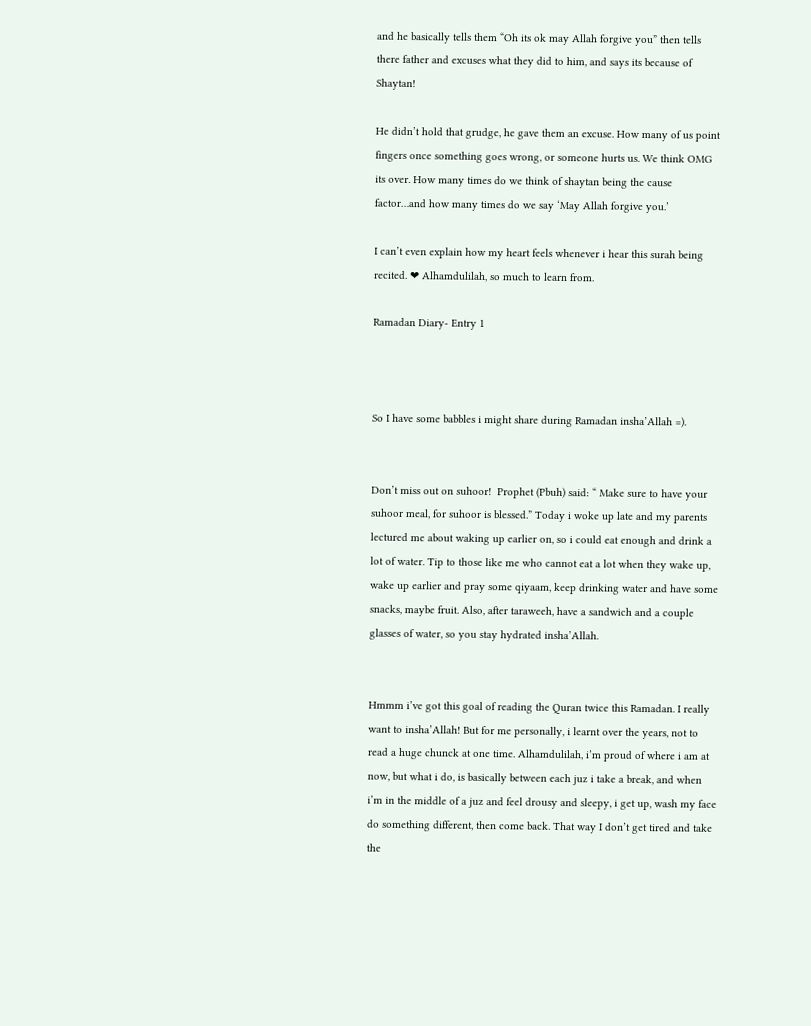and he basically tells them “Oh its ok may Allah forgive you” then tells there father and excuses what they did to him, and says its because of Shaytan!

He didn’t hold that grudge, he gave them an excuse. How many of us point fingers once something goes wrong, or someone hurts us. We think OMG its over. How many times do we think of shaytan being the cause factor…and how many times do we say ‘May Allah forgive you.’

I can’t even explain how my heart feels whenever i hear this surah being recited. ❤ Alhamdulilah, so much to learn from.

Ramadan Diary- Entry 1



So I have some babbles i might share during Ramadan insha’Allah =).


Don’t miss out on suhoor!  Prophet (Pbuh) said: “ Make sure to have your suhoor meal, for suhoor is blessed.” Today i woke up late and my parents lectured me about waking up earlier on, so i could eat enough and drink a lot of water. Tip to those like me who cannot eat a lot when they wake up, wake up earlier and pray some qiyaam, keep drinking water and have some snacks, maybe fruit. Also, after taraweeh, have a sandwich and a couple glasses of water, so you stay hydrated insha’Allah.


Hmmm i’ve got this goal of reading the Quran twice this Ramadan. I really want to insha’Allah! But for me personally, i learnt over the years, not to read a huge chunck at one time. Alhamdulilah, i’m proud of where i am at now, but what i do, is basically between each juz i take a break, and when i’m in the middle of a juz and feel drousy and sleepy, i get up, wash my face do something different, then come back. That way I don’t get tired and take the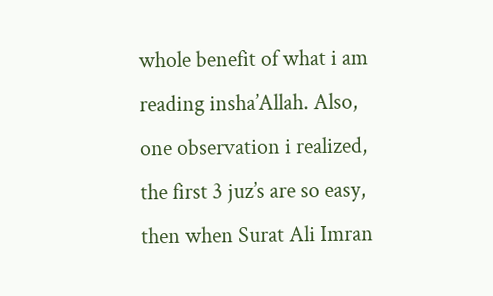whole benefit of what i am reading insha’Allah. Also, one observation i realized, the first 3 juz’s are so easy, then when Surat Ali Imran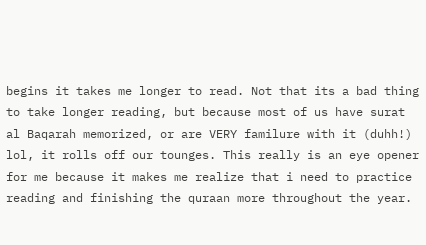begins it takes me longer to read. Not that its a bad thing to take longer reading, but because most of us have surat al Baqarah memorized, or are VERY familure with it (duhh!) lol, it rolls off our tounges. This really is an eye opener for me because it makes me realize that i need to practice reading and finishing the quraan more throughout the year.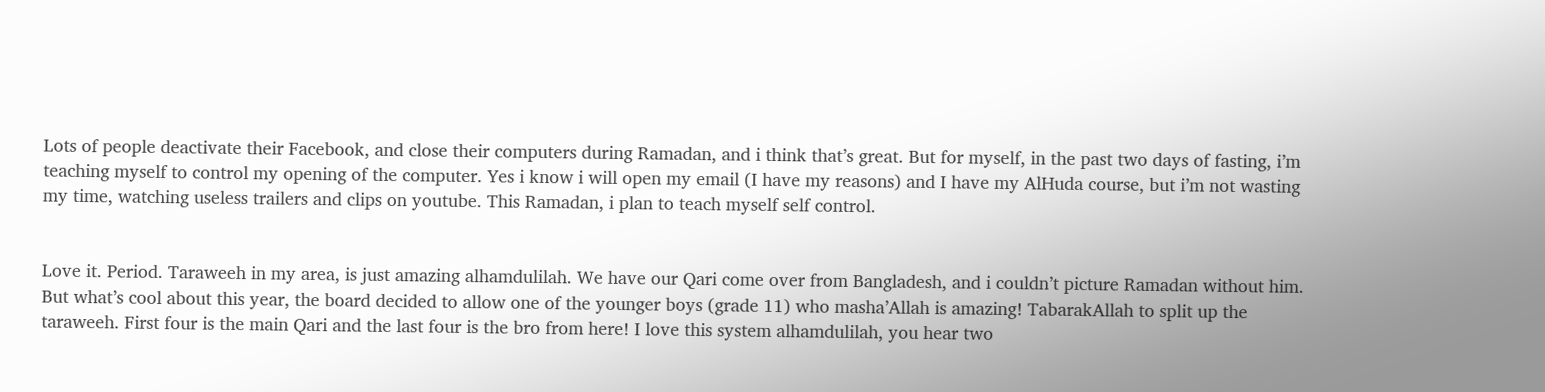Lots of people deactivate their Facebook, and close their computers during Ramadan, and i think that’s great. But for myself, in the past two days of fasting, i’m teaching myself to control my opening of the computer. Yes i know i will open my email (I have my reasons) and I have my AlHuda course, but i’m not wasting my time, watching useless trailers and clips on youtube. This Ramadan, i plan to teach myself self control.


Love it. Period. Taraweeh in my area, is just amazing alhamdulilah. We have our Qari come over from Bangladesh, and i couldn’t picture Ramadan without him. But what’s cool about this year, the board decided to allow one of the younger boys (grade 11) who masha’Allah is amazing! TabarakAllah to split up the taraweeh. First four is the main Qari and the last four is the bro from here! I love this system alhamdulilah, you hear two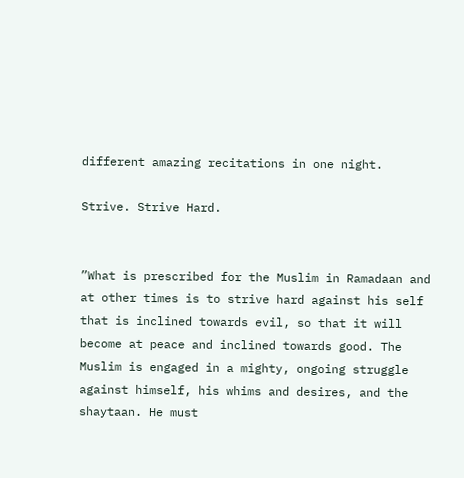different amazing recitations in one night.

Strive. Strive Hard.


”What is prescribed for the Muslim in Ramadaan and at other times is to strive hard against his self that is inclined towards evil, so that it will become at peace and inclined towards good. The Muslim is engaged in a mighty, ongoing struggle against himself, his whims and desires, and the shaytaan. He must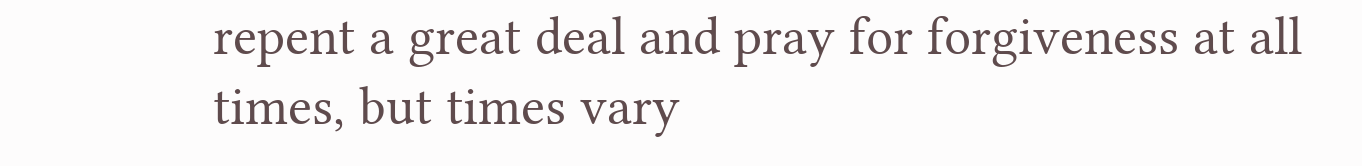repent a great deal and pray for forgiveness at all times, but times vary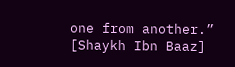one from another.” [Shaykh Ibn Baaz]